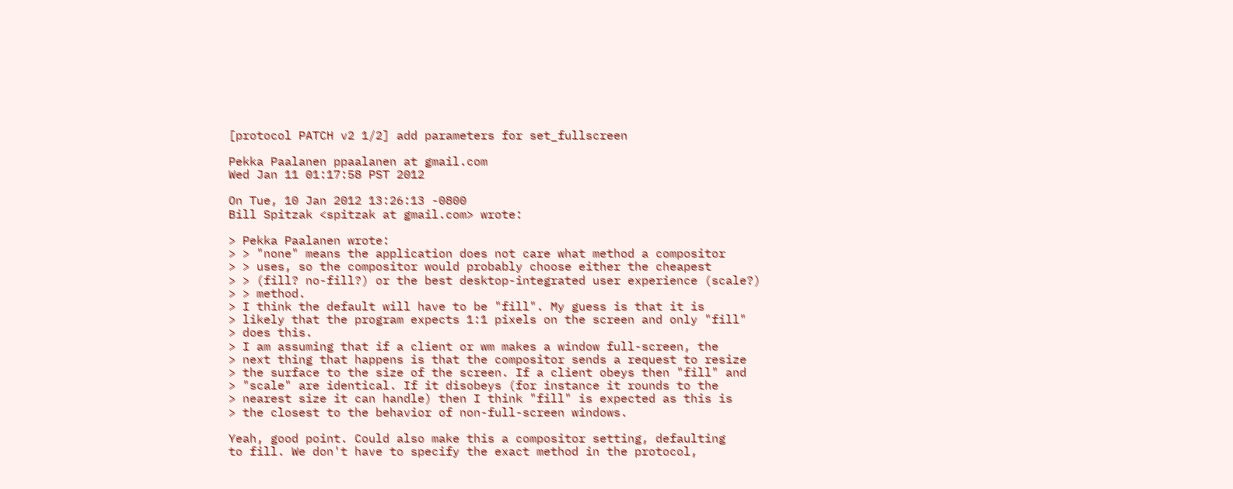[protocol PATCH v2 1/2] add parameters for set_fullscreen

Pekka Paalanen ppaalanen at gmail.com
Wed Jan 11 01:17:58 PST 2012

On Tue, 10 Jan 2012 13:26:13 -0800
Bill Spitzak <spitzak at gmail.com> wrote:

> Pekka Paalanen wrote:
> > "none" means the application does not care what method a compositor
> > uses, so the compositor would probably choose either the cheapest
> > (fill? no-fill?) or the best desktop-integrated user experience (scale?)
> > method.
> I think the default will have to be "fill". My guess is that it is
> likely that the program expects 1:1 pixels on the screen and only "fill"
> does this.
> I am assuming that if a client or wm makes a window full-screen, the
> next thing that happens is that the compositor sends a request to resize
> the surface to the size of the screen. If a client obeys then "fill" and
> "scale" are identical. If it disobeys (for instance it rounds to the
> nearest size it can handle) then I think "fill" is expected as this is
> the closest to the behavior of non-full-screen windows.

Yeah, good point. Could also make this a compositor setting, defaulting
to fill. We don't have to specify the exact method in the protocol,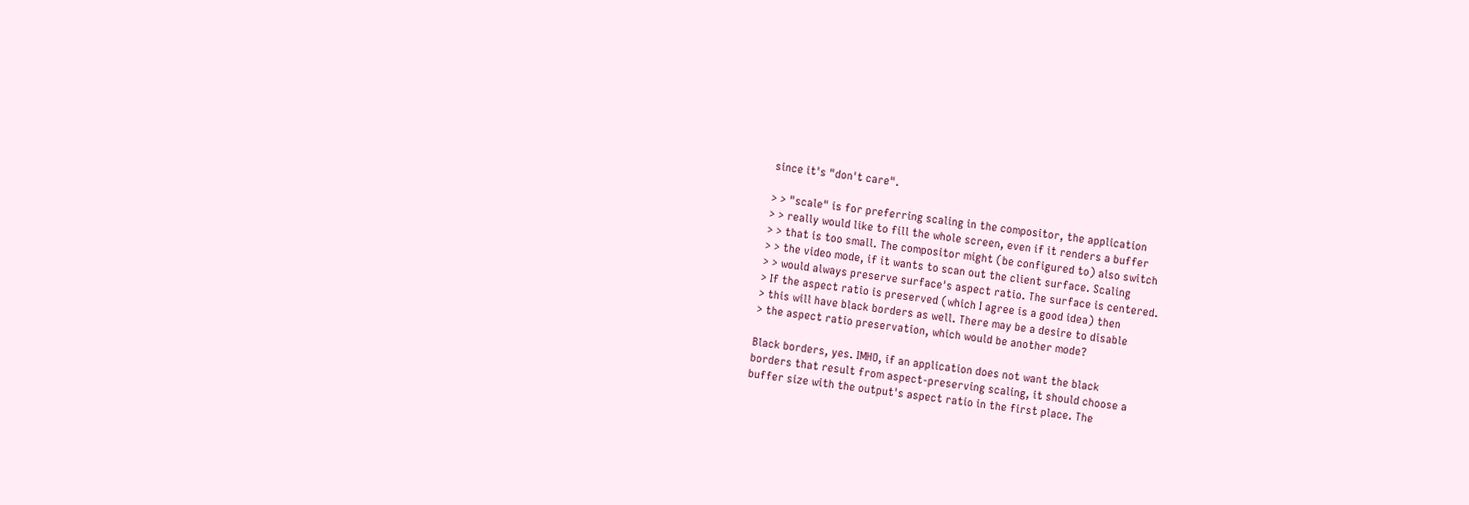since it's "don't care".

> > "scale" is for preferring scaling in the compositor, the application
> > really would like to fill the whole screen, even if it renders a buffer
> > that is too small. The compositor might (be configured to) also switch
> > the video mode, if it wants to scan out the client surface. Scaling
> > would always preserve surface's aspect ratio. The surface is centered.
> If the aspect ratio is preserved (which I agree is a good idea) then
> this will have black borders as well. There may be a desire to disable
> the aspect ratio preservation, which would be another mode?

Black borders, yes. IMHO, if an application does not want the black
borders that result from aspect-preserving scaling, it should choose a
buffer size with the output's aspect ratio in the first place. The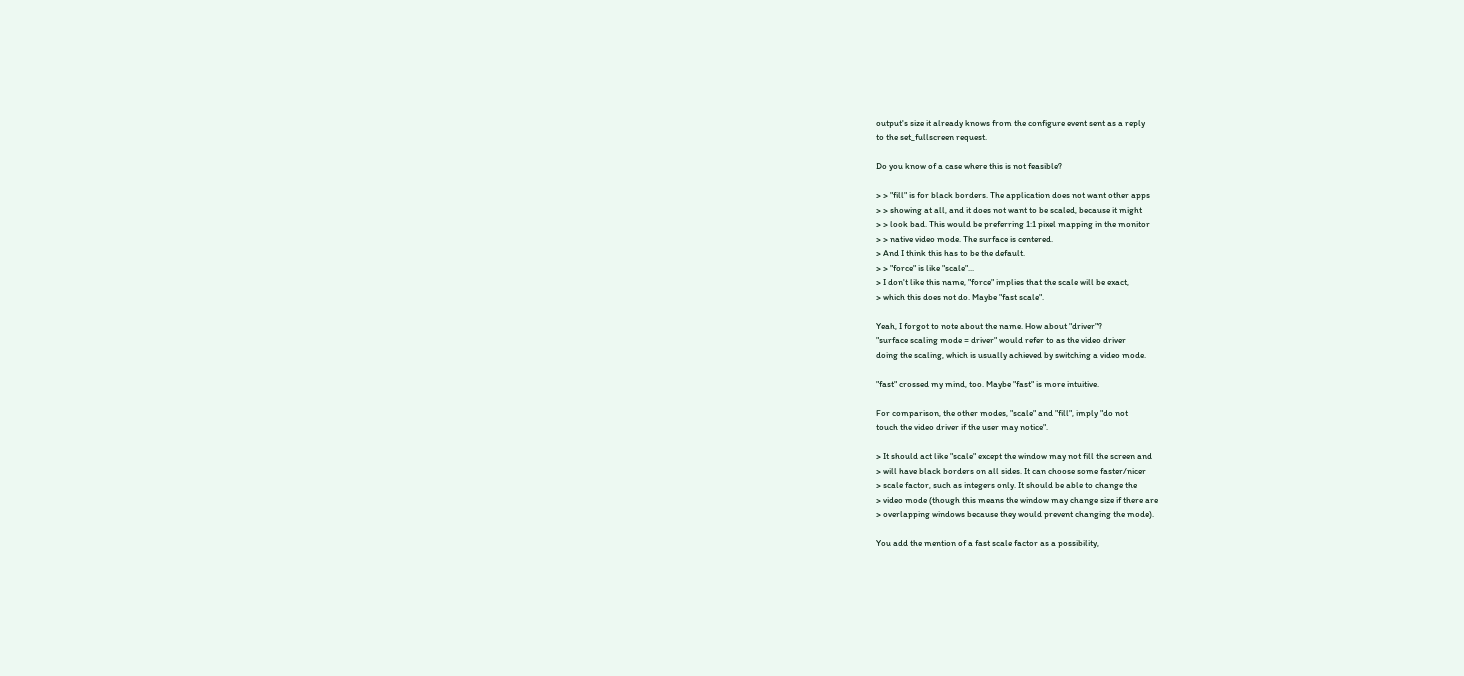output's size it already knows from the configure event sent as a reply
to the set_fullscreen request.

Do you know of a case where this is not feasible?

> > "fill" is for black borders. The application does not want other apps
> > showing at all, and it does not want to be scaled, because it might
> > look bad. This would be preferring 1:1 pixel mapping in the monitor
> > native video mode. The surface is centered.
> And I think this has to be the default.
> > "force" is like "scale"...
> I don't like this name, "force" implies that the scale will be exact,
> which this does not do. Maybe "fast scale".

Yeah, I forgot to note about the name. How about "driver"?
"surface scaling mode = driver" would refer to as the video driver
doing the scaling, which is usually achieved by switching a video mode.

"fast" crossed my mind, too. Maybe "fast" is more intuitive.

For comparison, the other modes, "scale" and "fill", imply "do not
touch the video driver if the user may notice".

> It should act like "scale" except the window may not fill the screen and
> will have black borders on all sides. It can choose some faster/nicer
> scale factor, such as integers only. It should be able to change the
> video mode (though this means the window may change size if there are
> overlapping windows because they would prevent changing the mode).

You add the mention of a fast scale factor as a possibility,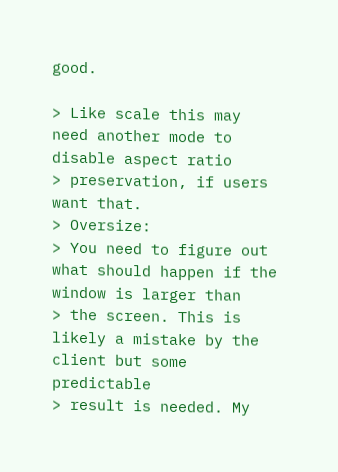good.

> Like scale this may need another mode to disable aspect ratio
> preservation, if users want that.
> Oversize:
> You need to figure out what should happen if the window is larger than
> the screen. This is likely a mistake by the client but some predictable
> result is needed. My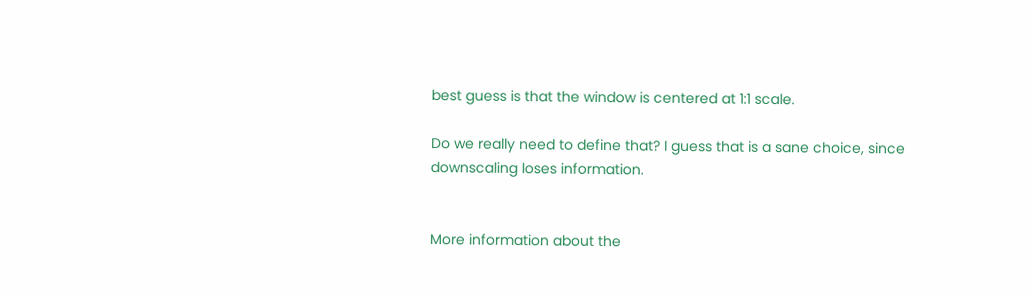best guess is that the window is centered at 1:1 scale.

Do we really need to define that? I guess that is a sane choice, since
downscaling loses information.


More information about the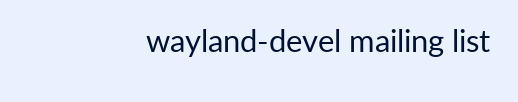wayland-devel mailing list